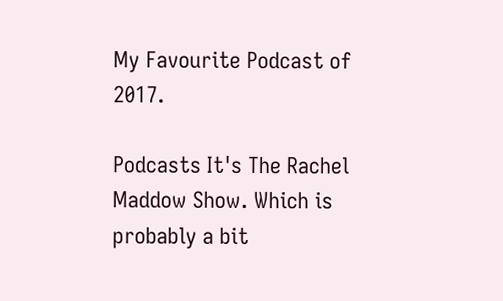My Favourite Podcast of 2017.

Podcasts It's The Rachel Maddow Show. Which is probably a bit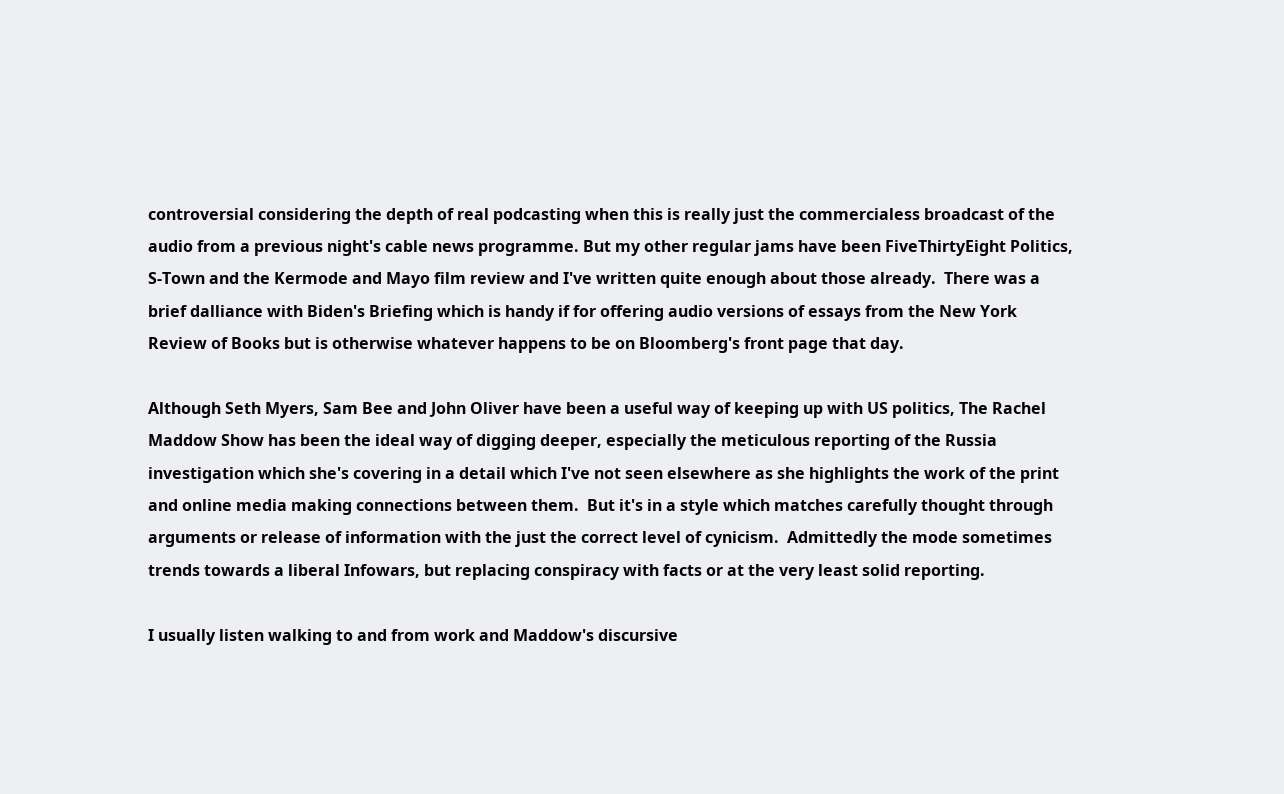controversial considering the depth of real podcasting when this is really just the commercialess broadcast of the audio from a previous night's cable news programme. But my other regular jams have been FiveThirtyEight Politics, S-Town and the Kermode and Mayo film review and I've written quite enough about those already.  There was a brief dalliance with Biden's Briefing which is handy if for offering audio versions of essays from the New York Review of Books but is otherwise whatever happens to be on Bloomberg's front page that day.

Although Seth Myers, Sam Bee and John Oliver have been a useful way of keeping up with US politics, The Rachel Maddow Show has been the ideal way of digging deeper, especially the meticulous reporting of the Russia investigation which she's covering in a detail which I've not seen elsewhere as she highlights the work of the print and online media making connections between them.  But it's in a style which matches carefully thought through arguments or release of information with the just the correct level of cynicism.  Admittedly the mode sometimes trends towards a liberal Infowars, but replacing conspiracy with facts or at the very least solid reporting.

I usually listen walking to and from work and Maddow's discursive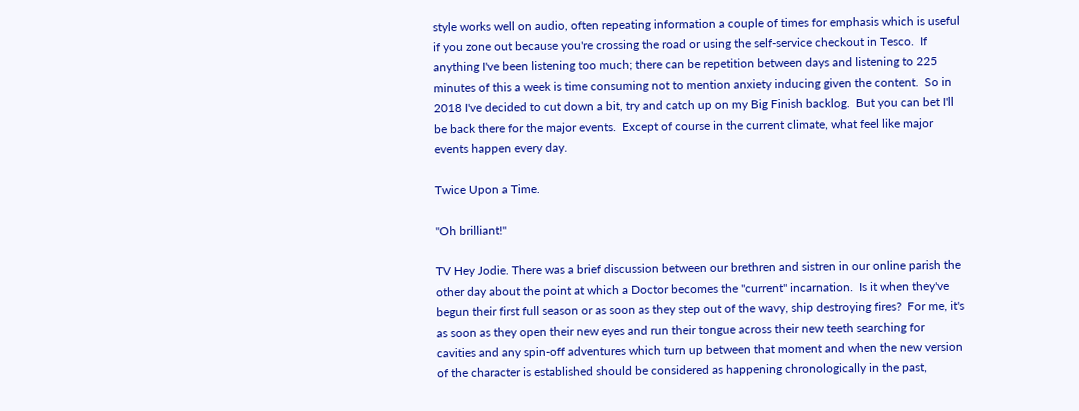style works well on audio, often repeating information a couple of times for emphasis which is useful if you zone out because you're crossing the road or using the self-service checkout in Tesco.  If anything I've been listening too much; there can be repetition between days and listening to 225 minutes of this a week is time consuming not to mention anxiety inducing given the content.  So in 2018 I've decided to cut down a bit, try and catch up on my Big Finish backlog.  But you can bet I'll be back there for the major events.  Except of course in the current climate, what feel like major events happen every day.

Twice Upon a Time.

"Oh brilliant!"

TV Hey Jodie. There was a brief discussion between our brethren and sistren in our online parish the other day about the point at which a Doctor becomes the "current" incarnation.  Is it when they've begun their first full season or as soon as they step out of the wavy, ship destroying fires?  For me, it's as soon as they open their new eyes and run their tongue across their new teeth searching for cavities and any spin-off adventures which turn up between that moment and when the new version of the character is established should be considered as happening chronologically in the past,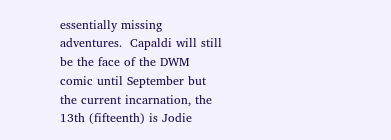essentially missing adventures.  Capaldi will still be the face of the DWM comic until September but the current incarnation, the 13th (fifteenth) is Jodie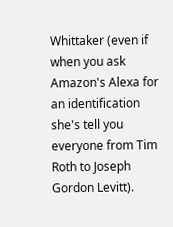Whittaker (even if when you ask Amazon's Alexa for an identification she's tell you everyone from Tim Roth to Joseph Gordon Levitt).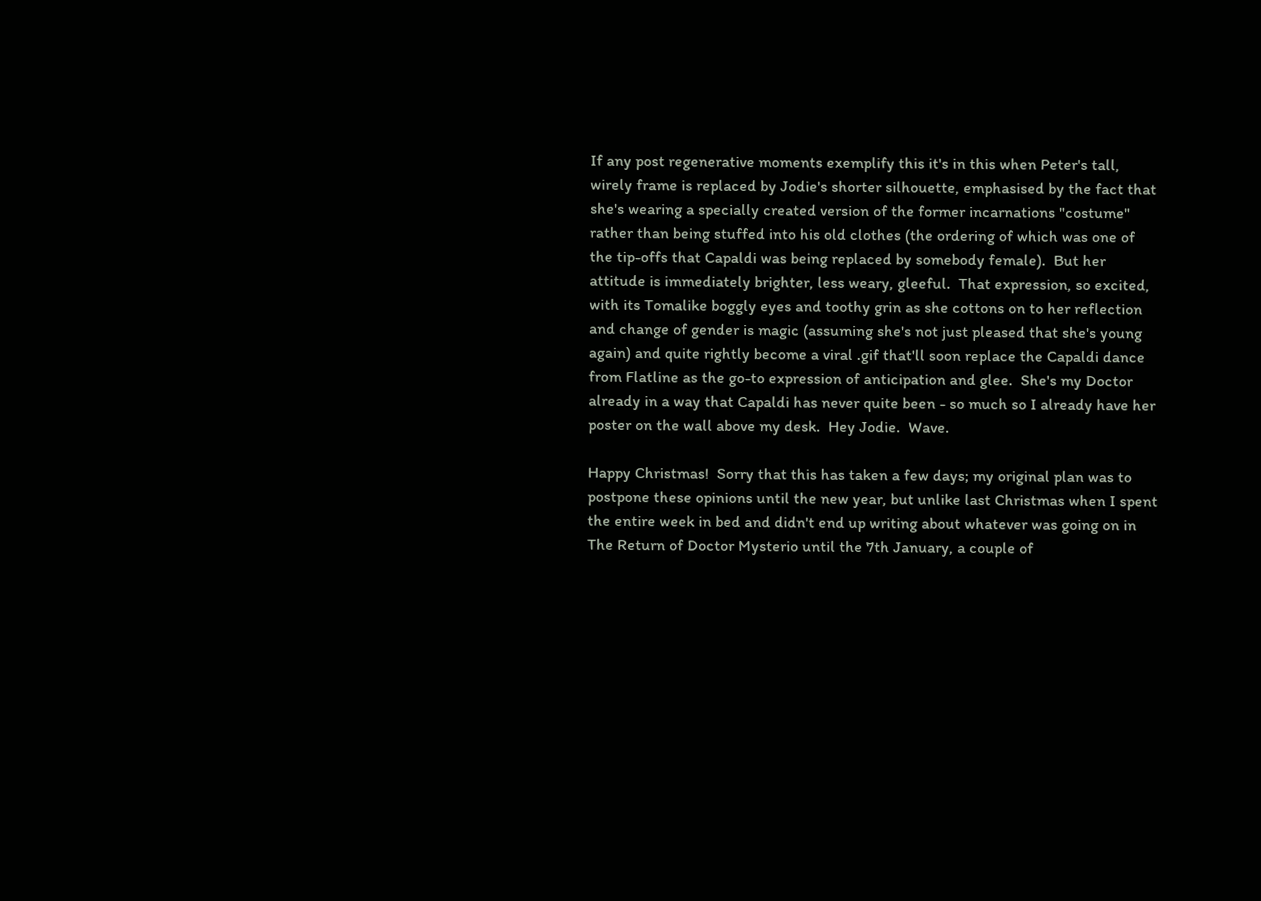If any post regenerative moments exemplify this it's in this when Peter's tall, wirely frame is replaced by Jodie's shorter silhouette, emphasised by the fact that she's wearing a specially created version of the former incarnations "costume" rather than being stuffed into his old clothes (the ordering of which was one of the tip-offs that Capaldi was being replaced by somebody female).  But her attitude is immediately brighter, less weary, gleeful.  That expression, so excited, with its Tomalike boggly eyes and toothy grin as she cottons on to her reflection and change of gender is magic (assuming she's not just pleased that she's young again) and quite rightly become a viral .gif that'll soon replace the Capaldi dance from Flatline as the go-to expression of anticipation and glee.  She's my Doctor already in a way that Capaldi has never quite been - so much so I already have her poster on the wall above my desk.  Hey Jodie.  Wave.

Happy Christmas!  Sorry that this has taken a few days; my original plan was to postpone these opinions until the new year, but unlike last Christmas when I spent the entire week in bed and didn't end up writing about whatever was going on in The Return of Doctor Mysterio until the 7th January, a couple of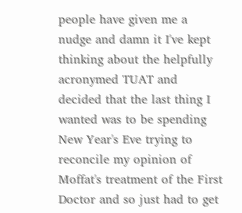people have given me a nudge and damn it I've kept thinking about the helpfully acronymed TUAT and decided that the last thing I wanted was to be spending New Year's Eve trying to reconcile my opinion of Moffat's treatment of the First Doctor and so just had to get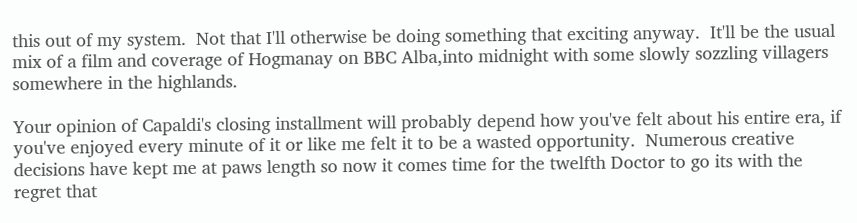this out of my system.  Not that I'll otherwise be doing something that exciting anyway.  It'll be the usual mix of a film and coverage of Hogmanay on BBC Alba,into midnight with some slowly sozzling villagers somewhere in the highlands.

Your opinion of Capaldi's closing installment will probably depend how you've felt about his entire era, if you've enjoyed every minute of it or like me felt it to be a wasted opportunity.  Numerous creative decisions have kept me at paws length so now it comes time for the twelfth Doctor to go its with the regret that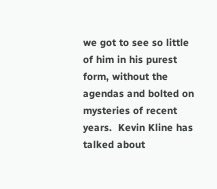we got to see so little of him in his purest form, without the agendas and bolted on mysteries of recent years.  Kevin Kline has talked about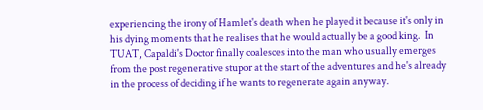experiencing the irony of Hamlet's death when he played it because it's only in his dying moments that he realises that he would actually be a good king.  In TUAT, Capaldi's Doctor finally coalesces into the man who usually emerges from the post regenerative stupor at the start of the adventures and he's already in the process of deciding if he wants to regenerate again anyway.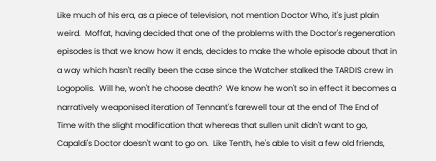Like much of his era, as a piece of television, not mention Doctor Who, it's just plain weird.  Moffat, having decided that one of the problems with the Doctor's regeneration episodes is that we know how it ends, decides to make the whole episode about that in a way which hasn't really been the case since the Watcher stalked the TARDIS crew in Logopolis.  Will he, won't he choose death?  We know he won't so in effect it becomes a narratively weaponised iteration of Tennant's farewell tour at the end of The End of Time with the slight modification that whereas that sullen unit didn't want to go, Capaldi's Doctor doesn't want to go on.  Like Tenth, he's able to visit a few old friends,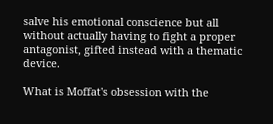salve his emotional conscience but all without actually having to fight a proper antagonist, gifted instead with a thematic device.

What is Moffat's obsession with the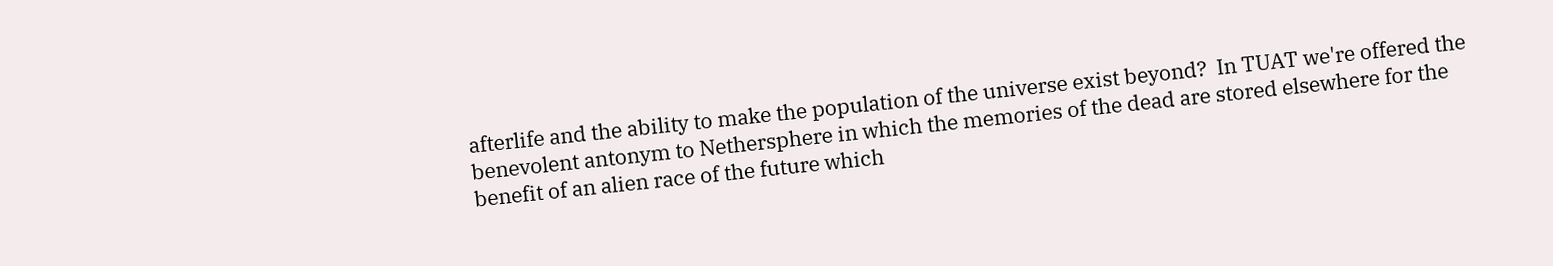afterlife and the ability to make the population of the universe exist beyond?  In TUAT we're offered the benevolent antonym to Nethersphere in which the memories of the dead are stored elsewhere for the benefit of an alien race of the future which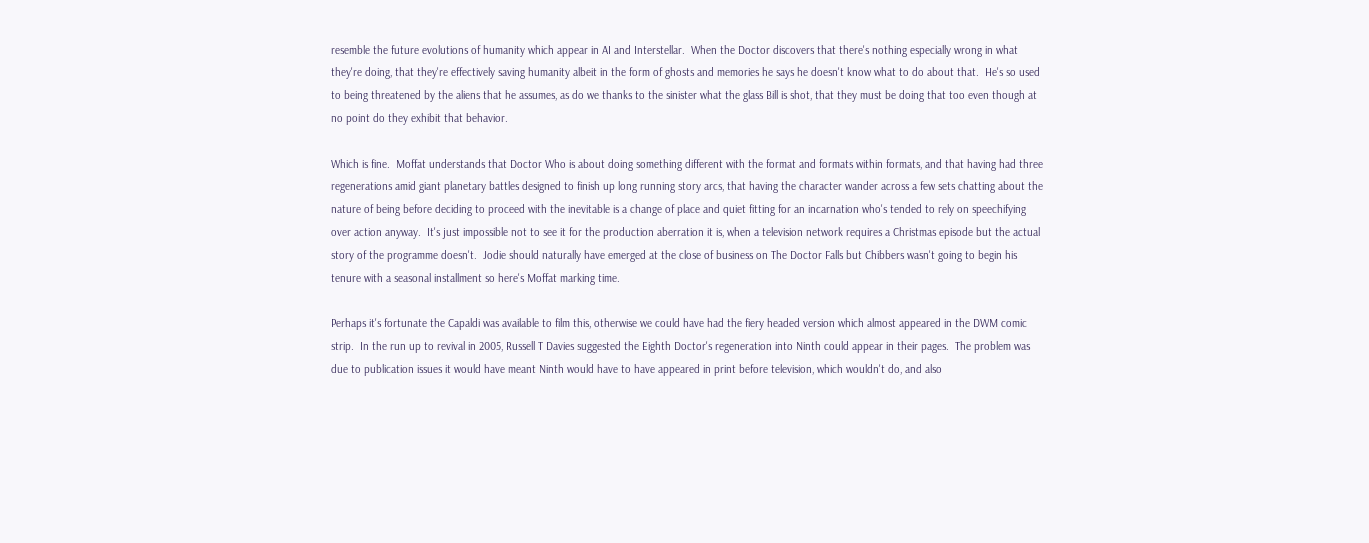resemble the future evolutions of humanity which appear in AI and Interstellar.  When the Doctor discovers that there's nothing especially wrong in what they're doing, that they're effectively saving humanity albeit in the form of ghosts and memories he says he doesn't know what to do about that.  He's so used to being threatened by the aliens that he assumes, as do we thanks to the sinister what the glass Bill is shot, that they must be doing that too even though at no point do they exhibit that behavior.

Which is fine.  Moffat understands that Doctor Who is about doing something different with the format and formats within formats, and that having had three regenerations amid giant planetary battles designed to finish up long running story arcs, that having the character wander across a few sets chatting about the nature of being before deciding to proceed with the inevitable is a change of place and quiet fitting for an incarnation who's tended to rely on speechifying over action anyway.  It's just impossible not to see it for the production aberration it is, when a television network requires a Christmas episode but the actual story of the programme doesn't.  Jodie should naturally have emerged at the close of business on The Doctor Falls but Chibbers wasn't going to begin his tenure with a seasonal installment so here's Moffat marking time.

Perhaps it's fortunate the Capaldi was available to film this, otherwise we could have had the fiery headed version which almost appeared in the DWM comic strip.  In the run up to revival in 2005, Russell T Davies suggested the Eighth Doctor's regeneration into Ninth could appear in their pages.  The problem was due to publication issues it would have meant Ninth would have to have appeared in print before television, which wouldn't do, and also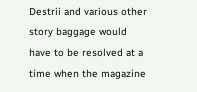Destrii and various other story baggage would have to be resolved at a time when the magazine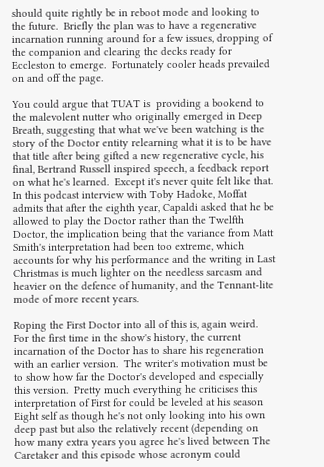should quite rightly be in reboot mode and looking to the future.  Briefly the plan was to have a regenerative incarnation running around for a few issues, dropping of the companion and clearing the decks ready for Eccleston to emerge.  Fortunately cooler heads prevailed on and off the page.

You could argue that TUAT is  providing a bookend to the malevolent nutter who originally emerged in Deep Breath, suggesting that what we've been watching is the story of the Doctor entity relearning what it is to be have that title after being gifted a new regenerative cycle, his final, Bertrand Russell inspired speech, a feedback report on what he's learned.  Except it's never quite felt like that.  In this podcast interview with Toby Hadoke, Moffat admits that after the eighth year, Capaldi asked that he be allowed to play the Doctor rather than the Twelfth Doctor, the implication being that the variance from Matt Smith's interpretation had been too extreme, which accounts for why his performance and the writing in Last Christmas is much lighter on the needless sarcasm and heavier on the defence of humanity, and the Tennant-lite mode of more recent years.

Roping the First Doctor into all of this is, again weird.  For the first time in the show's history, the current incarnation of the Doctor has to share his regeneration with an earlier version.  The writer's motivation must be to show how far the Doctor's developed and especially this version.  Pretty much everything he criticises this interpretation of First for could be leveled at his season Eight self as though he's not only looking into his own deep past but also the relatively recent (depending on how many extra years you agree he's lived between The Caretaker and this episode whose acronym could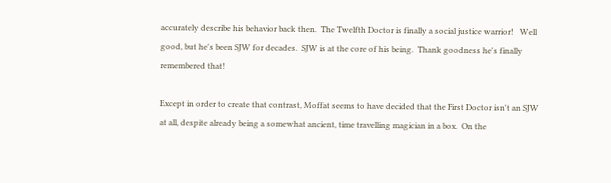accurately describe his behavior back then.  The Twelfth Doctor is finally a social justice warrior!   Well good, but he's been SJW for decades.  SJW is at the core of his being.  Thank goodness he's finally remembered that!

Except in order to create that contrast, Moffat seems to have decided that the First Doctor isn't an SJW at all, despite already being a somewhat ancient, time travelling magician in a box.  On the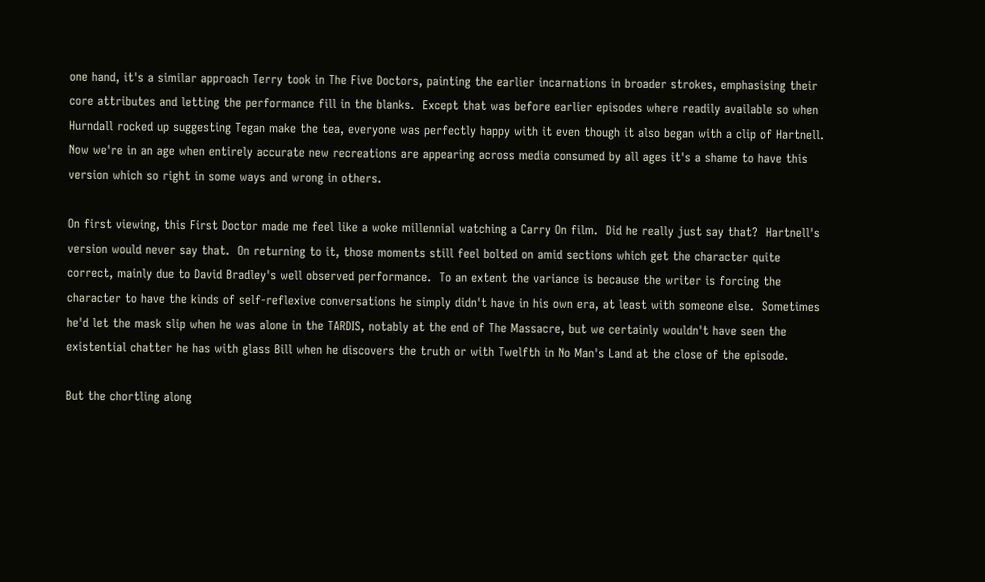one hand, it's a similar approach Terry took in The Five Doctors, painting the earlier incarnations in broader strokes, emphasising their core attributes and letting the performance fill in the blanks.  Except that was before earlier episodes where readily available so when Hurndall rocked up suggesting Tegan make the tea, everyone was perfectly happy with it even though it also began with a clip of Hartnell.  Now we're in an age when entirely accurate new recreations are appearing across media consumed by all ages it's a shame to have this version which so right in some ways and wrong in others.

On first viewing, this First Doctor made me feel like a woke millennial watching a Carry On film.  Did he really just say that?  Hartnell's version would never say that.  On returning to it, those moments still feel bolted on amid sections which get the character quite correct, mainly due to David Bradley's well observed performance.  To an extent the variance is because the writer is forcing the character to have the kinds of self-reflexive conversations he simply didn't have in his own era, at least with someone else.  Sometimes he'd let the mask slip when he was alone in the TARDIS, notably at the end of The Massacre, but we certainly wouldn't have seen the existential chatter he has with glass Bill when he discovers the truth or with Twelfth in No Man's Land at the close of the episode.

But the chortling along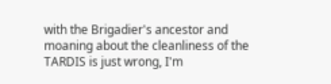with the Brigadier's ancestor and moaning about the cleanliness of the TARDIS is just wrong, I'm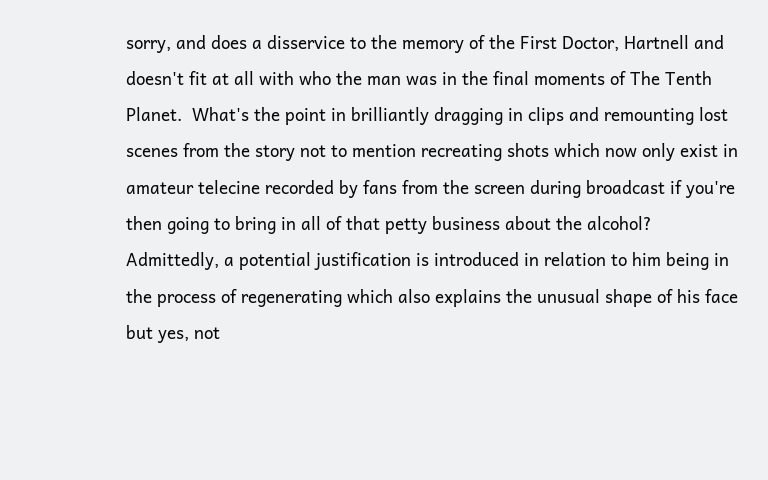sorry, and does a disservice to the memory of the First Doctor, Hartnell and doesn't fit at all with who the man was in the final moments of The Tenth Planet.  What's the point in brilliantly dragging in clips and remounting lost scenes from the story not to mention recreating shots which now only exist in amateur telecine recorded by fans from the screen during broadcast if you're then going to bring in all of that petty business about the alcohol?  Admittedly, a potential justification is introduced in relation to him being in the process of regenerating which also explains the unusual shape of his face but yes, not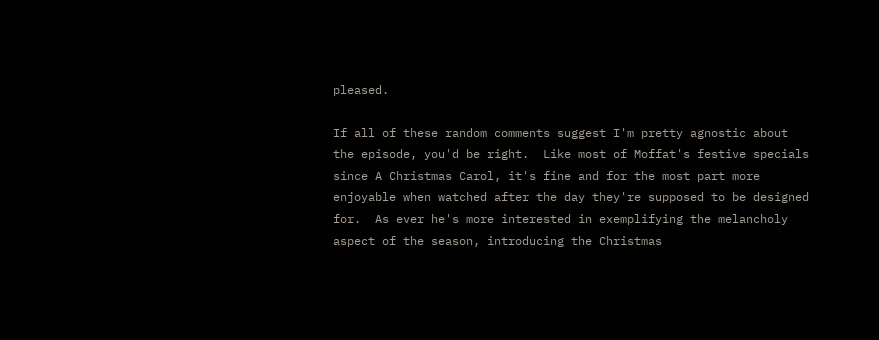pleased.

If all of these random comments suggest I'm pretty agnostic about the episode, you'd be right.  Like most of Moffat's festive specials since A Christmas Carol, it's fine and for the most part more enjoyable when watched after the day they're supposed to be designed for.  As ever he's more interested in exemplifying the melancholy aspect of the season, introducing the Christmas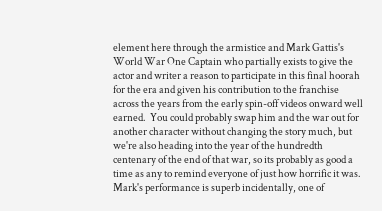element here through the armistice and Mark Gattis's World War One Captain who partially exists to give the actor and writer a reason to participate in this final hoorah for the era and given his contribution to the franchise across the years from the early spin-off videos onward well earned.  You could probably swap him and the war out for another character without changing the story much, but we're also heading into the year of the hundredth centenary of the end of that war, so its probably as good a time as any to remind everyone of just how horrific it was.  Mark's performance is superb incidentally, one of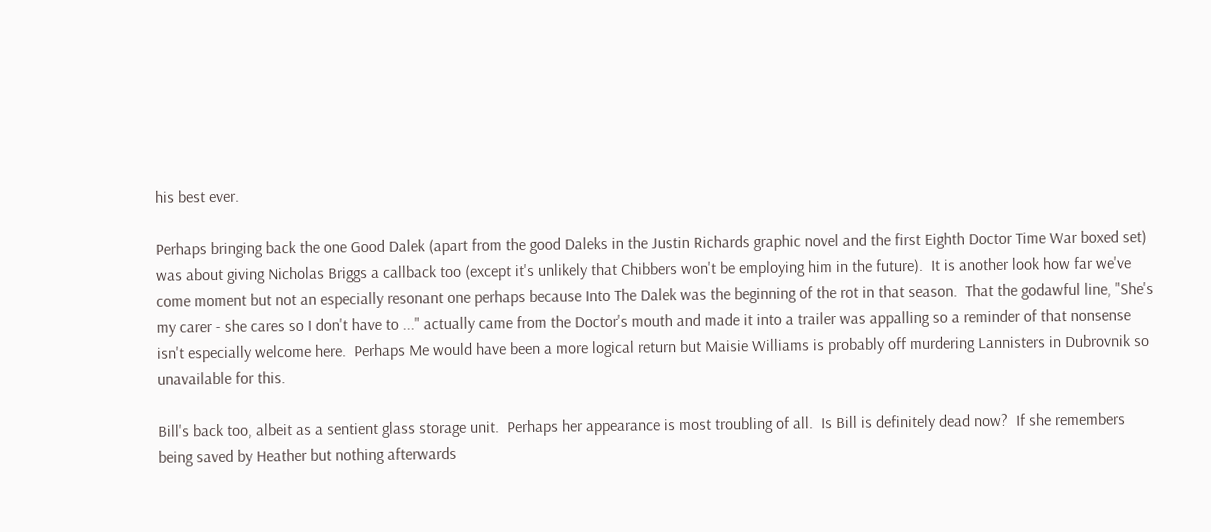his best ever.

Perhaps bringing back the one Good Dalek (apart from the good Daleks in the Justin Richards graphic novel and the first Eighth Doctor Time War boxed set) was about giving Nicholas Briggs a callback too (except it's unlikely that Chibbers won't be employing him in the future).  It is another look how far we've come moment but not an especially resonant one perhaps because Into The Dalek was the beginning of the rot in that season.  That the godawful line, "She's my carer - she cares so I don't have to ..." actually came from the Doctor's mouth and made it into a trailer was appalling so a reminder of that nonsense isn't especially welcome here.  Perhaps Me would have been a more logical return but Maisie Williams is probably off murdering Lannisters in Dubrovnik so unavailable for this.

Bill's back too, albeit as a sentient glass storage unit.  Perhaps her appearance is most troubling of all.  Is Bill is definitely dead now?  If she remembers being saved by Heather but nothing afterwards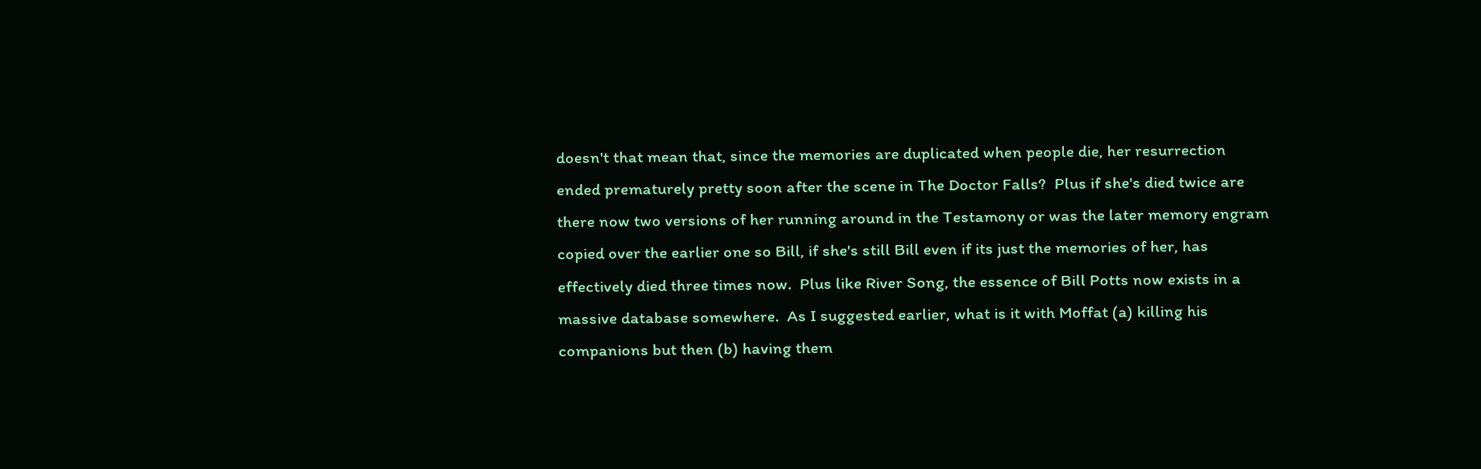doesn't that mean that, since the memories are duplicated when people die, her resurrection ended prematurely pretty soon after the scene in The Doctor Falls?  Plus if she's died twice are there now two versions of her running around in the Testamony or was the later memory engram copied over the earlier one so Bill, if she's still Bill even if its just the memories of her, has effectively died three times now.  Plus like River Song, the essence of Bill Potts now exists in a massive database somewhere.  As I suggested earlier, what is it with Moffat (a) killing his companions but then (b) having them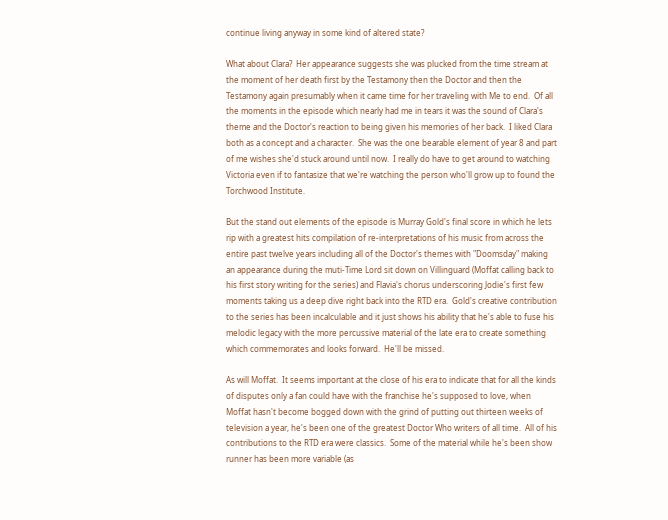continue living anyway in some kind of altered state?

What about Clara?  Her appearance suggests she was plucked from the time stream at the moment of her death first by the Testamony then the Doctor and then the Testamony again presumably when it came time for her traveling with Me to end.  Of all the moments in the episode which nearly had me in tears it was the sound of Clara's theme and the Doctor's reaction to being given his memories of her back.  I liked Clara both as a concept and a character.  She was the one bearable element of year 8 and part of me wishes she'd stuck around until now.  I really do have to get around to watching Victoria even if to fantasize that we're watching the person who'll grow up to found the Torchwood Institute.

But the stand out elements of the episode is Murray Gold's final score in which he lets rip with a greatest hits compilation of re-interpretations of his music from across the entire past twelve years including all of the Doctor's themes with "Doomsday" making an appearance during the muti-Time Lord sit down on Villinguard (Moffat calling back to his first story writing for the series) and Flavia's chorus underscoring Jodie's first few moments taking us a deep dive right back into the RTD era.  Gold's creative contribution to the series has been incalculable and it just shows his ability that he's able to fuse his melodic legacy with the more percussive material of the late era to create something which commemorates and looks forward.  He'll be missed.

As will Moffat.  It seems important at the close of his era to indicate that for all the kinds of disputes only a fan could have with the franchise he's supposed to love, when Moffat hasn't become bogged down with the grind of putting out thirteen weeks of television a year, he's been one of the greatest Doctor Who writers of all time.  All of his contributions to the RTD era were classics.  Some of the material while he's been show runner has been more variable (as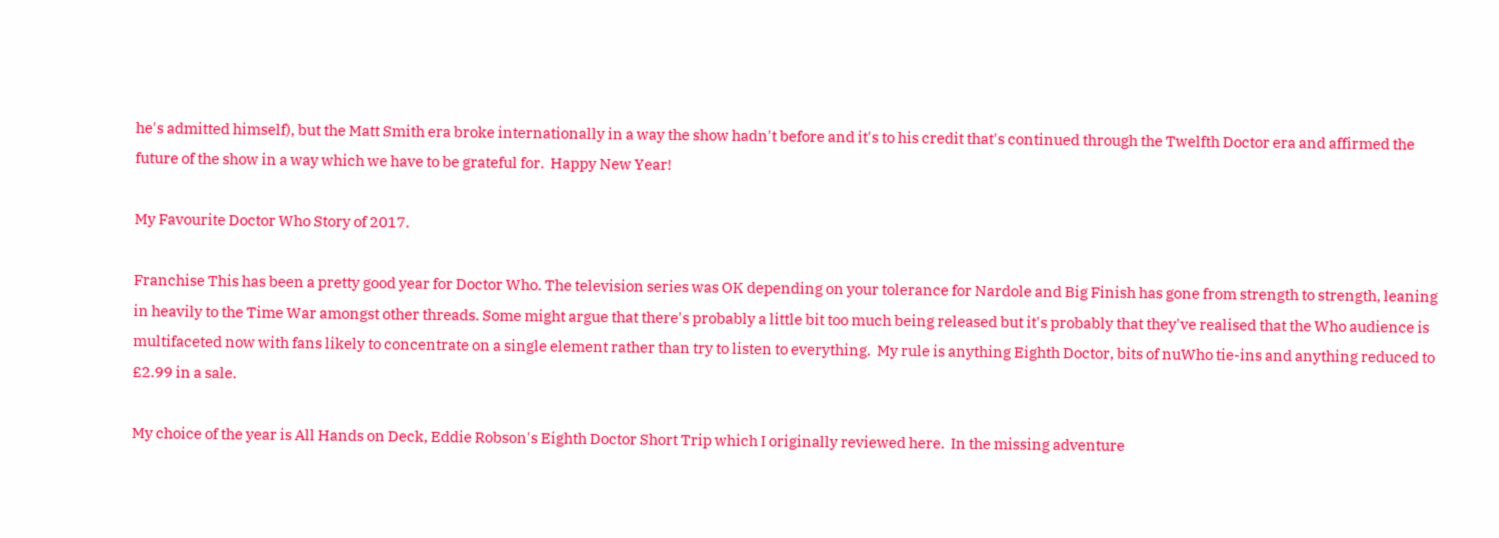he's admitted himself), but the Matt Smith era broke internationally in a way the show hadn't before and it's to his credit that's continued through the Twelfth Doctor era and affirmed the future of the show in a way which we have to be grateful for.  Happy New Year!

My Favourite Doctor Who Story of 2017.

Franchise This has been a pretty good year for Doctor Who. The television series was OK depending on your tolerance for Nardole and Big Finish has gone from strength to strength, leaning in heavily to the Time War amongst other threads. Some might argue that there's probably a little bit too much being released but it's probably that they've realised that the Who audience is multifaceted now with fans likely to concentrate on a single element rather than try to listen to everything.  My rule is anything Eighth Doctor, bits of nuWho tie-ins and anything reduced to £2.99 in a sale.

My choice of the year is All Hands on Deck, Eddie Robson's Eighth Doctor Short Trip which I originally reviewed here.  In the missing adventure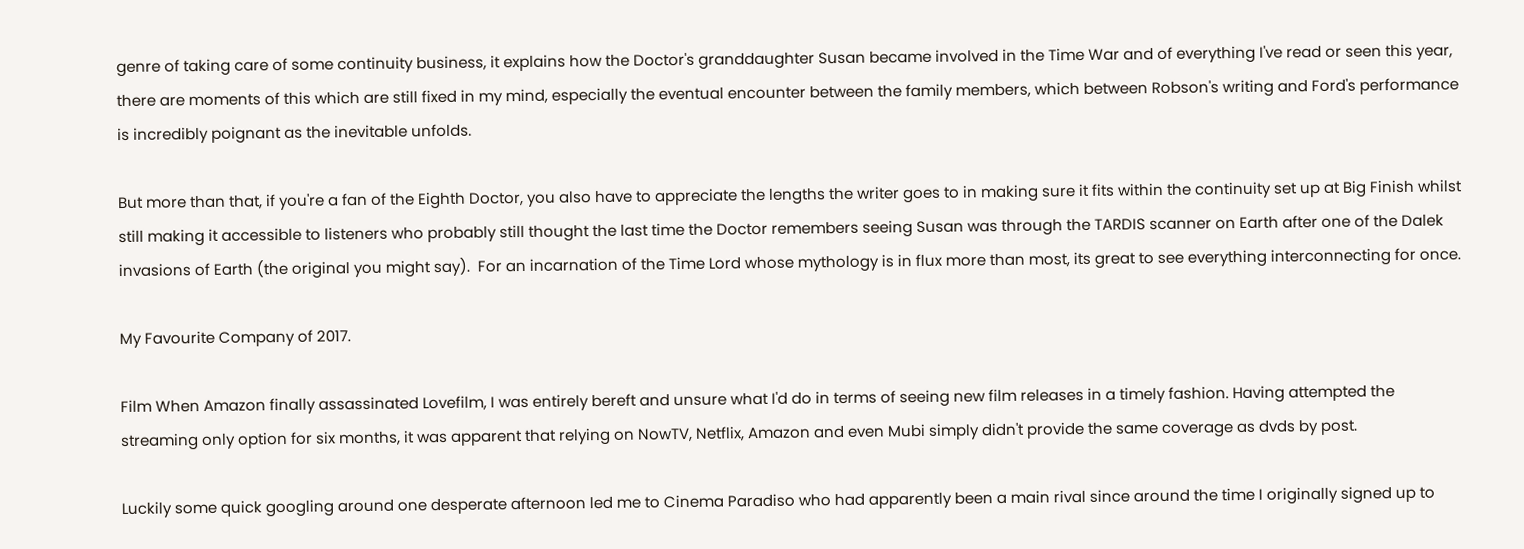genre of taking care of some continuity business, it explains how the Doctor's granddaughter Susan became involved in the Time War and of everything I've read or seen this year, there are moments of this which are still fixed in my mind, especially the eventual encounter between the family members, which between Robson's writing and Ford's performance is incredibly poignant as the inevitable unfolds.

But more than that, if you're a fan of the Eighth Doctor, you also have to appreciate the lengths the writer goes to in making sure it fits within the continuity set up at Big Finish whilst still making it accessible to listeners who probably still thought the last time the Doctor remembers seeing Susan was through the TARDIS scanner on Earth after one of the Dalek invasions of Earth (the original you might say).  For an incarnation of the Time Lord whose mythology is in flux more than most, its great to see everything interconnecting for once.

My Favourite Company of 2017.

Film When Amazon finally assassinated Lovefilm, I was entirely bereft and unsure what I'd do in terms of seeing new film releases in a timely fashion. Having attempted the streaming only option for six months, it was apparent that relying on NowTV, Netflix, Amazon and even Mubi simply didn't provide the same coverage as dvds by post.

Luckily some quick googling around one desperate afternoon led me to Cinema Paradiso who had apparently been a main rival since around the time I originally signed up to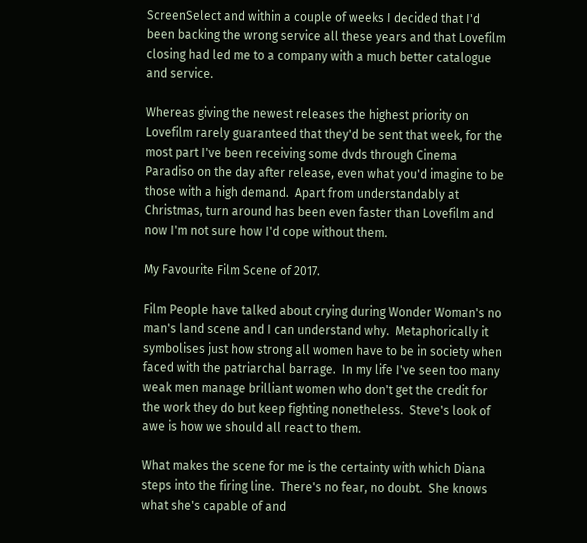ScreenSelect and within a couple of weeks I decided that I'd been backing the wrong service all these years and that Lovefilm closing had led me to a company with a much better catalogue and service.

Whereas giving the newest releases the highest priority on Lovefilm rarely guaranteed that they'd be sent that week, for the most part I've been receiving some dvds through Cinema Paradiso on the day after release, even what you'd imagine to be those with a high demand.  Apart from understandably at Christmas, turn around has been even faster than Lovefilm and now I'm not sure how I'd cope without them.

My Favourite Film Scene of 2017.

Film People have talked about crying during Wonder Woman's no man's land scene and I can understand why.  Metaphorically it symbolises just how strong all women have to be in society when faced with the patriarchal barrage.  In my life I've seen too many weak men manage brilliant women who don't get the credit for the work they do but keep fighting nonetheless.  Steve's look of awe is how we should all react to them.

What makes the scene for me is the certainty with which Diana steps into the firing line.  There's no fear, no doubt.  She knows what she's capable of and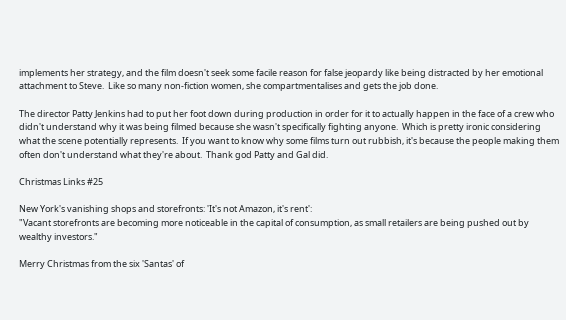implements her strategy, and the film doesn't seek some facile reason for false jeopardy like being distracted by her emotional attachment to Steve.  Like so many non-fiction women, she compartmentalises and gets the job done.

The director Patty Jenkins had to put her foot down during production in order for it to actually happen in the face of a crew who didn't understand why it was being filmed because she wasn't specifically fighting anyone.  Which is pretty ironic considering what the scene potentially represents.  If you want to know why some films turn out rubbish, it's because the people making them often don't understand what they're about.  Thank god Patty and Gal did.

Christmas Links #25

New York's vanishing shops and storefronts: 'It's not Amazon, it's rent':
"Vacant storefronts are becoming more noticeable in the capital of consumption, as small retailers are being pushed out by wealthy investors."

Merry Christmas from the six 'Santas' of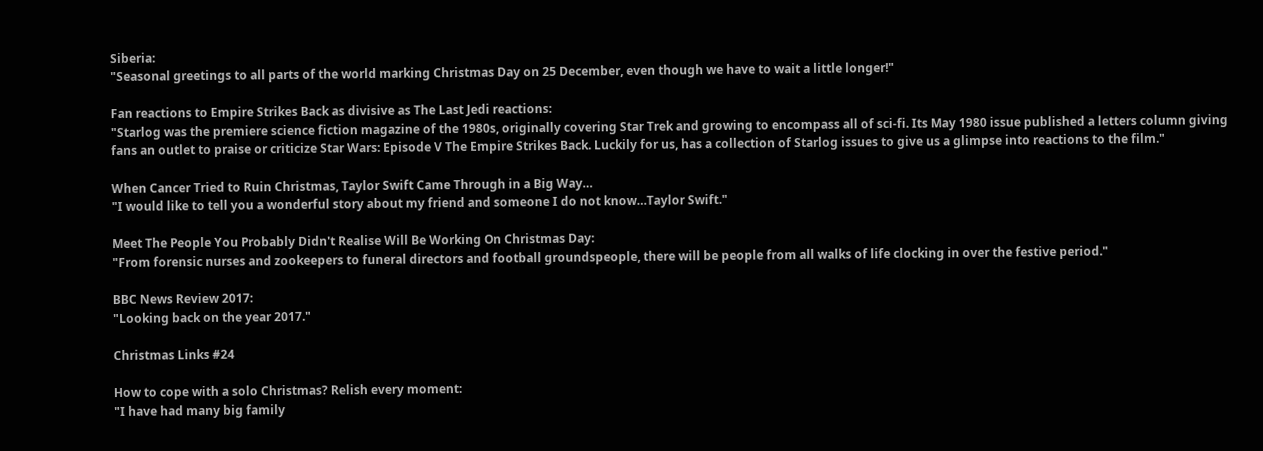Siberia:
"Seasonal greetings to all parts of the world marking Christmas Day on 25 December, even though we have to wait a little longer!"

Fan reactions to Empire Strikes Back as divisive as The Last Jedi reactions:
"Starlog was the premiere science fiction magazine of the 1980s, originally covering Star Trek and growing to encompass all of sci-fi. Its May 1980 issue published a letters column giving fans an outlet to praise or criticize Star Wars: Episode V The Empire Strikes Back. Luckily for us, has a collection of Starlog issues to give us a glimpse into reactions to the film."

When Cancer Tried to Ruin Christmas, Taylor Swift Came Through in a Big Way…
"I would like to tell you a wonderful story about my friend and someone I do not know…Taylor Swift."

Meet The People You Probably Didn't Realise Will Be Working On Christmas Day:
"From forensic nurses and zookeepers to funeral directors and football groundspeople, there will be people from all walks of life clocking in over the festive period."

BBC News Review 2017:
"Looking back on the year 2017."

Christmas Links #24

How to cope with a solo Christmas? Relish every moment:
"I have had many big family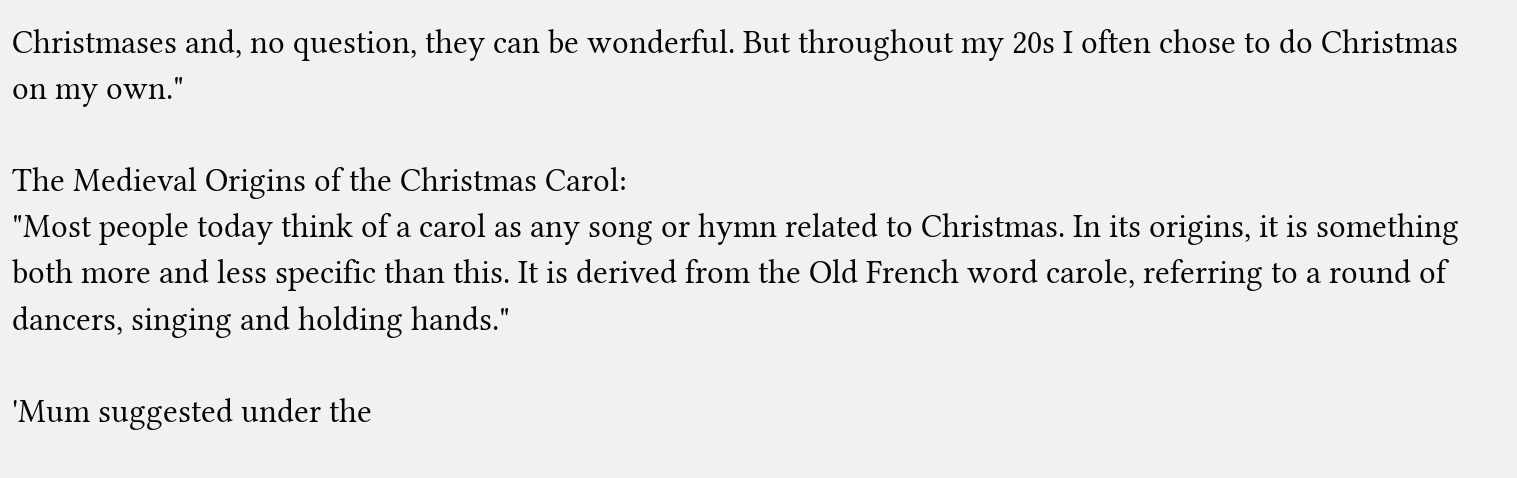Christmases and, no question, they can be wonderful. But throughout my 20s I often chose to do Christmas on my own."

The Medieval Origins of the Christmas Carol:
"Most people today think of a carol as any song or hymn related to Christmas. In its origins, it is something both more and less specific than this. It is derived from the Old French word carole, referring to a round of dancers, singing and holding hands."

'Mum suggested under the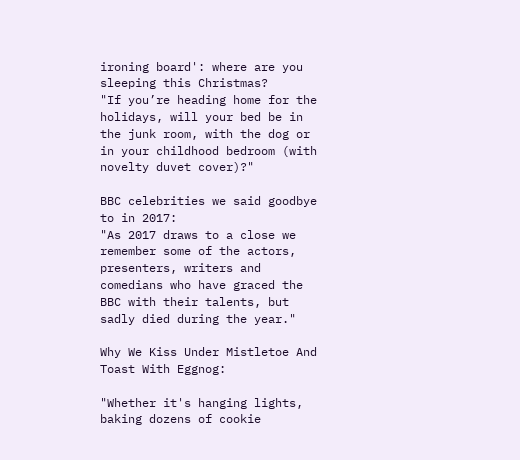ironing board': where are you sleeping this Christmas?
"If you’re heading home for the holidays, will your bed be in the junk room, with the dog or in your childhood bedroom (with novelty duvet cover)?"

BBC celebrities we said goodbye to in 2017:
"As 2017 draws to a close we remember some of the actors, presenters, writers and comedians who have graced the BBC with their talents, but sadly died during the year."

Why We Kiss Under Mistletoe And Toast With Eggnog:

"Whether it's hanging lights, baking dozens of cookie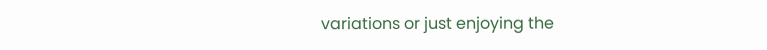variations or just enjoying the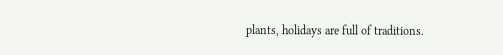plants, holidays are full of traditions.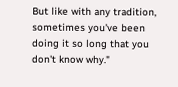But like with any tradition, sometimes you've been doing it so long that you don't know why."